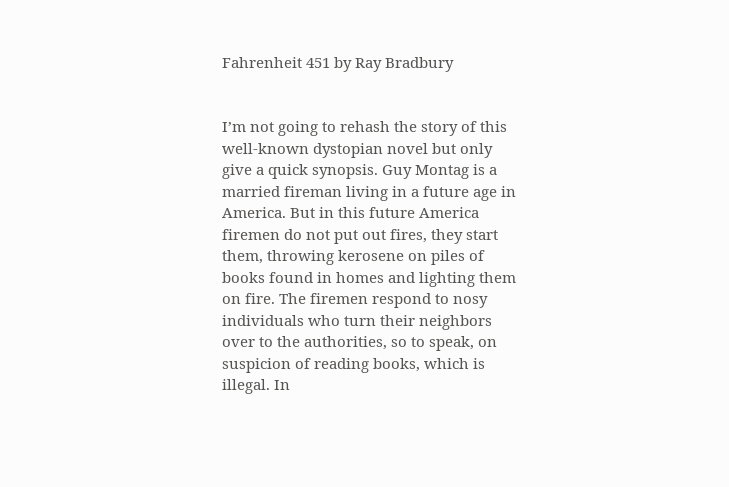Fahrenheit 451 by Ray Bradbury


I’m not going to rehash the story of this well-known dystopian novel but only give a quick synopsis. Guy Montag is a married fireman living in a future age in America. But in this future America firemen do not put out fires, they start them, throwing kerosene on piles of books found in homes and lighting them on fire. The firemen respond to nosy individuals who turn their neighbors over to the authorities, so to speak, on suspicion of reading books, which is illegal. In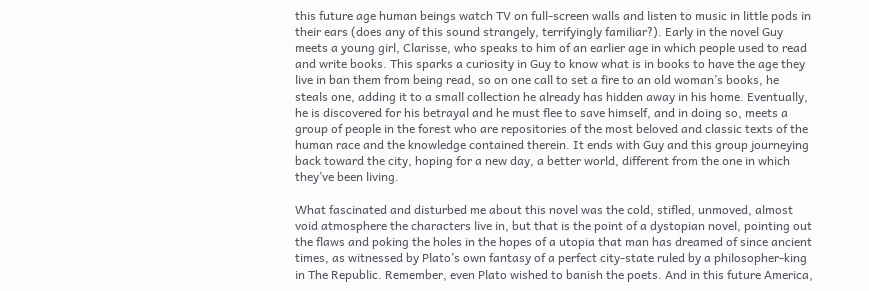this future age human beings watch TV on full-screen walls and listen to music in little pods in their ears (does any of this sound strangely, terrifyingly familiar?). Early in the novel Guy meets a young girl, Clarisse, who speaks to him of an earlier age in which people used to read and write books. This sparks a curiosity in Guy to know what is in books to have the age they live in ban them from being read, so on one call to set a fire to an old woman’s books, he steals one, adding it to a small collection he already has hidden away in his home. Eventually, he is discovered for his betrayal and he must flee to save himself, and in doing so, meets a group of people in the forest who are repositories of the most beloved and classic texts of the human race and the knowledge contained therein. It ends with Guy and this group journeying back toward the city, hoping for a new day, a better world, different from the one in which they’ve been living.

What fascinated and disturbed me about this novel was the cold, stifled, unmoved, almost void atmosphere the characters live in, but that is the point of a dystopian novel, pointing out the flaws and poking the holes in the hopes of a utopia that man has dreamed of since ancient times, as witnessed by Plato’s own fantasy of a perfect city-state ruled by a philosopher-king in The Republic. Remember, even Plato wished to banish the poets. And in this future America,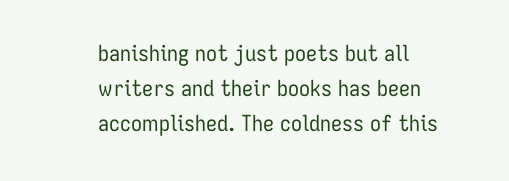banishing not just poets but all writers and their books has been accomplished. The coldness of this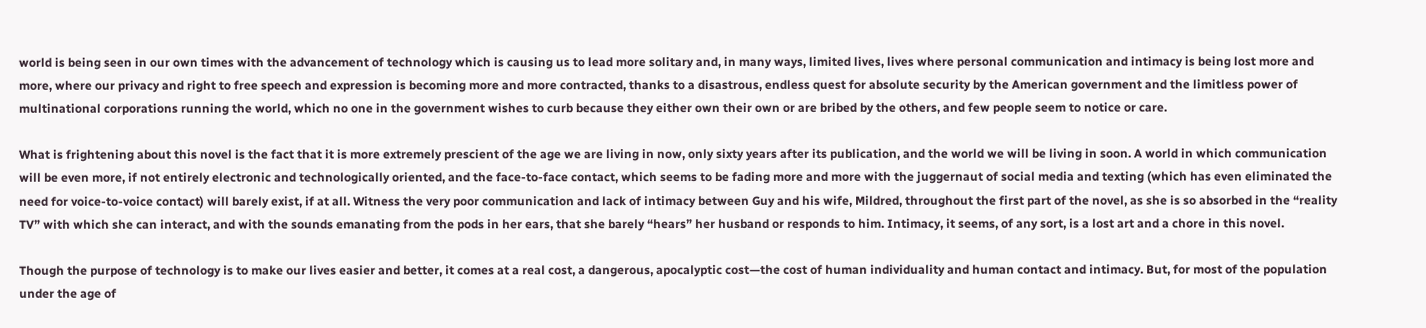world is being seen in our own times with the advancement of technology which is causing us to lead more solitary and, in many ways, limited lives, lives where personal communication and intimacy is being lost more and more, where our privacy and right to free speech and expression is becoming more and more contracted, thanks to a disastrous, endless quest for absolute security by the American government and the limitless power of multinational corporations running the world, which no one in the government wishes to curb because they either own their own or are bribed by the others, and few people seem to notice or care.

What is frightening about this novel is the fact that it is more extremely prescient of the age we are living in now, only sixty years after its publication, and the world we will be living in soon. A world in which communication will be even more, if not entirely electronic and technologically oriented, and the face-to-face contact, which seems to be fading more and more with the juggernaut of social media and texting (which has even eliminated the need for voice-to-voice contact) will barely exist, if at all. Witness the very poor communication and lack of intimacy between Guy and his wife, Mildred, throughout the first part of the novel, as she is so absorbed in the “reality TV” with which she can interact, and with the sounds emanating from the pods in her ears, that she barely “hears” her husband or responds to him. Intimacy, it seems, of any sort, is a lost art and a chore in this novel.

Though the purpose of technology is to make our lives easier and better, it comes at a real cost, a dangerous, apocalyptic cost—the cost of human individuality and human contact and intimacy. But, for most of the population under the age of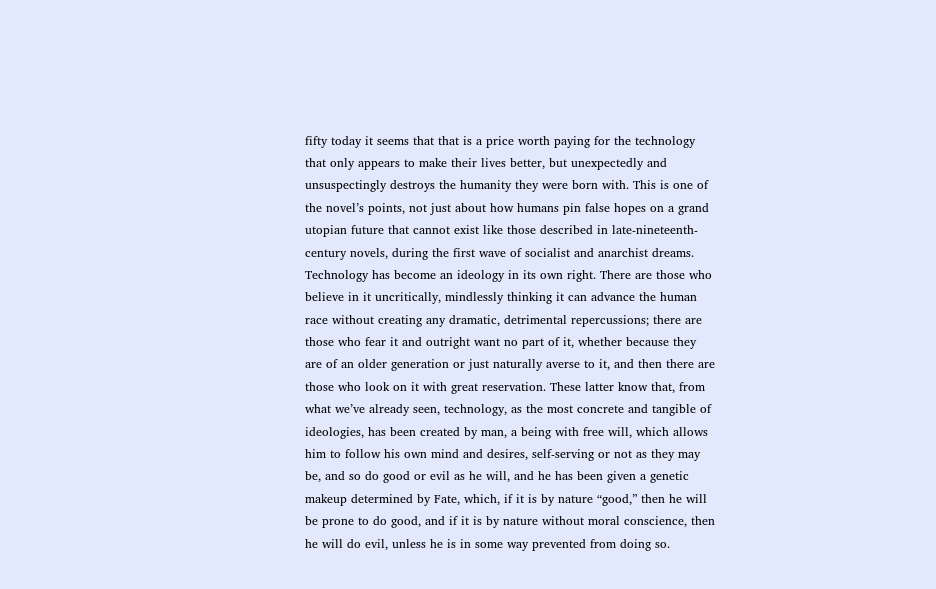fifty today it seems that that is a price worth paying for the technology that only appears to make their lives better, but unexpectedly and unsuspectingly destroys the humanity they were born with. This is one of the novel’s points, not just about how humans pin false hopes on a grand utopian future that cannot exist like those described in late-nineteenth-century novels, during the first wave of socialist and anarchist dreams. Technology has become an ideology in its own right. There are those who believe in it uncritically, mindlessly thinking it can advance the human race without creating any dramatic, detrimental repercussions; there are those who fear it and outright want no part of it, whether because they are of an older generation or just naturally averse to it, and then there are those who look on it with great reservation. These latter know that, from what we’ve already seen, technology, as the most concrete and tangible of ideologies, has been created by man, a being with free will, which allows him to follow his own mind and desires, self-serving or not as they may be, and so do good or evil as he will, and he has been given a genetic makeup determined by Fate, which, if it is by nature “good,” then he will be prone to do good, and if it is by nature without moral conscience, then he will do evil, unless he is in some way prevented from doing so.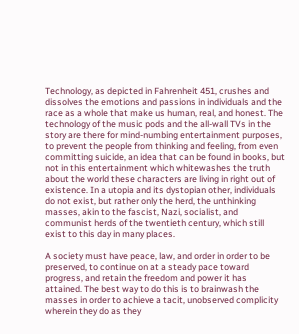Technology, as depicted in Fahrenheit 451, crushes and dissolves the emotions and passions in individuals and the race as a whole that make us human, real, and honest. The technology of the music pods and the all-wall TVs in the story are there for mind-numbing entertainment purposes, to prevent the people from thinking and feeling, from even committing suicide, an idea that can be found in books, but not in this entertainment which whitewashes the truth about the world these characters are living in right out of existence. In a utopia and its dystopian other, individuals do not exist, but rather only the herd, the unthinking masses, akin to the fascist, Nazi, socialist, and communist herds of the twentieth century, which still exist to this day in many places.

A society must have peace, law, and order in order to be preserved, to continue on at a steady pace toward progress, and retain the freedom and power it has attained. The best way to do this is to brainwash the masses in order to achieve a tacit, unobserved complicity wherein they do as they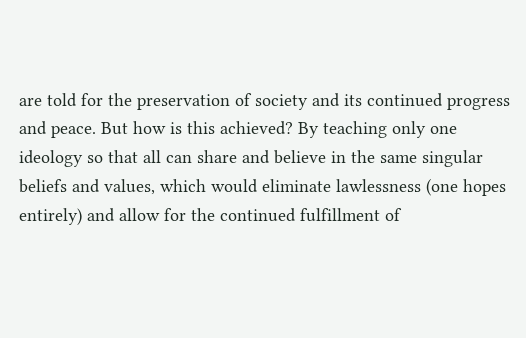are told for the preservation of society and its continued progress and peace. But how is this achieved? By teaching only one ideology so that all can share and believe in the same singular beliefs and values, which would eliminate lawlessness (one hopes entirely) and allow for the continued fulfillment of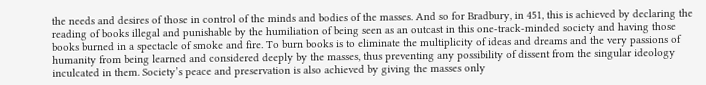the needs and desires of those in control of the minds and bodies of the masses. And so for Bradbury, in 451, this is achieved by declaring the reading of books illegal and punishable by the humiliation of being seen as an outcast in this one-track-minded society and having those books burned in a spectacle of smoke and fire. To burn books is to eliminate the multiplicity of ideas and dreams and the very passions of humanity from being learned and considered deeply by the masses, thus preventing any possibility of dissent from the singular ideology inculcated in them. Society’s peace and preservation is also achieved by giving the masses only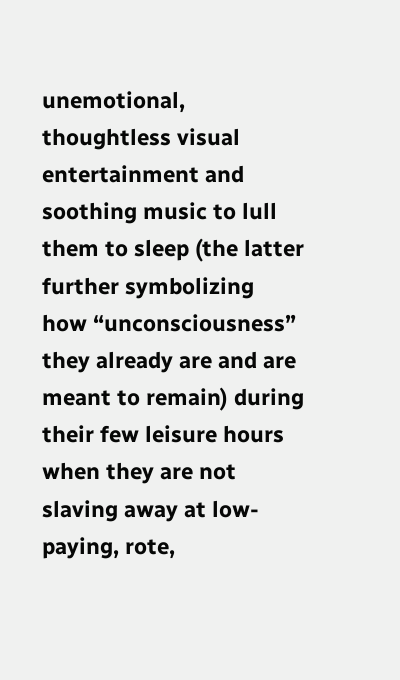unemotional, thoughtless visual entertainment and soothing music to lull them to sleep (the latter further symbolizing how “unconsciousness” they already are and are meant to remain) during their few leisure hours when they are not slaving away at low-paying, rote,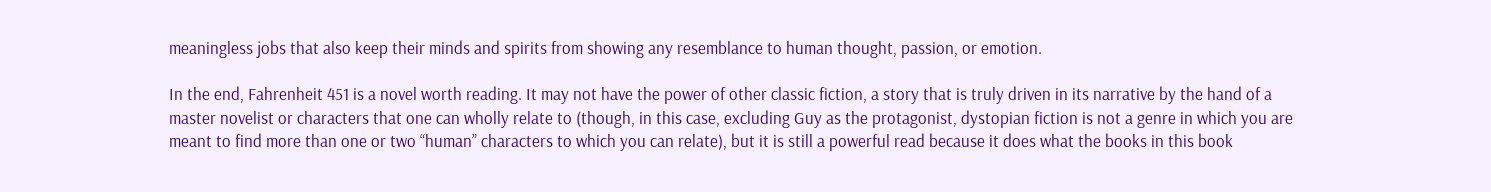meaningless jobs that also keep their minds and spirits from showing any resemblance to human thought, passion, or emotion.

In the end, Fahrenheit 451 is a novel worth reading. It may not have the power of other classic fiction, a story that is truly driven in its narrative by the hand of a master novelist or characters that one can wholly relate to (though, in this case, excluding Guy as the protagonist, dystopian fiction is not a genre in which you are meant to find more than one or two “human” characters to which you can relate), but it is still a powerful read because it does what the books in this book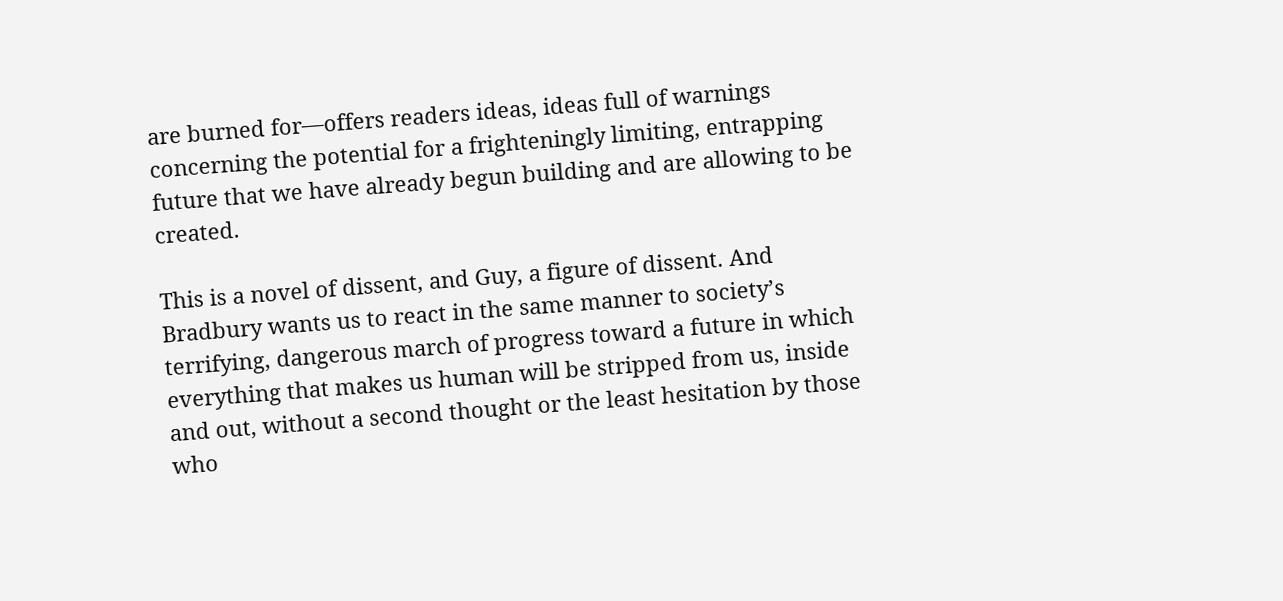are burned for—offers readers ideas, ideas full of warnings concerning the potential for a frighteningly limiting, entrapping future that we have already begun building and are allowing to be created.

This is a novel of dissent, and Guy, a figure of dissent. And Bradbury wants us to react in the same manner to society’s terrifying, dangerous march of progress toward a future in which everything that makes us human will be stripped from us, inside and out, without a second thought or the least hesitation by those who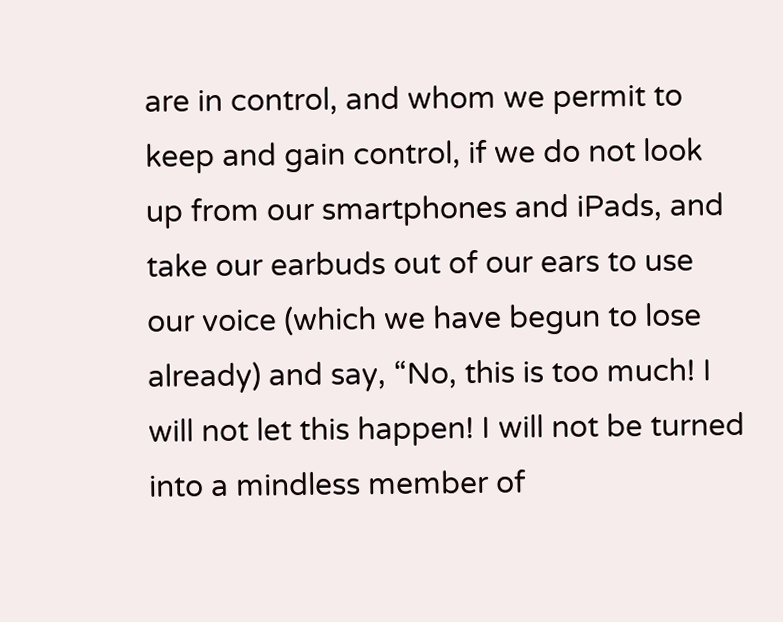are in control, and whom we permit to keep and gain control, if we do not look up from our smartphones and iPads, and take our earbuds out of our ears to use our voice (which we have begun to lose already) and say, “No, this is too much! I will not let this happen! I will not be turned into a mindless member of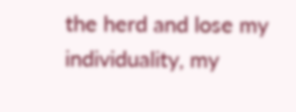the herd and lose my individuality, my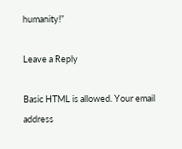humanity!”

Leave a Reply

Basic HTML is allowed. Your email address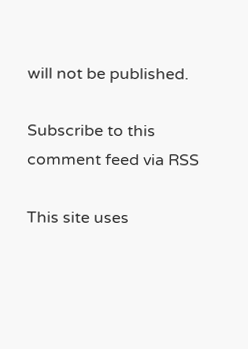will not be published.

Subscribe to this comment feed via RSS

This site uses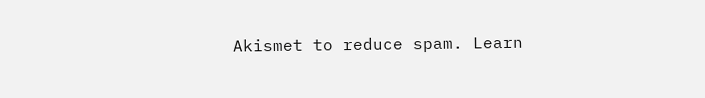Akismet to reduce spam. Learn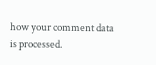how your comment data is processed.